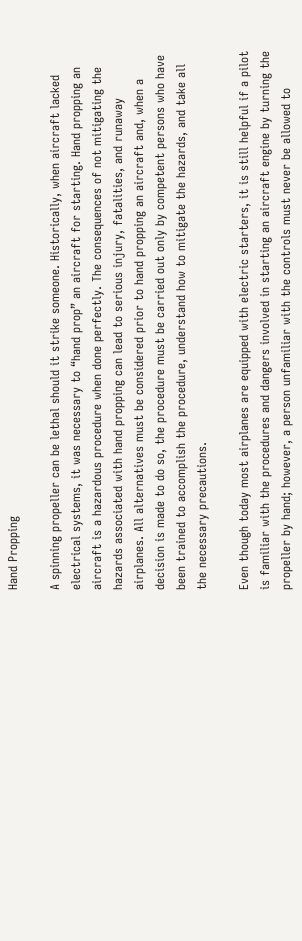Hand Propping

A spinning propeller can be lethal should it strike someone. Historically, when aircraft lacked electrical systems, it was necessary to “hand prop” an aircraft for starting. Hand propping an aircraft is a hazardous procedure when done perfectly. The consequences of not mitigating the hazards associated with hand propping can lead to serious injury, fatalities, and runaway airplanes. All alternatives must be considered prior to hand propping an aircraft and, when a decision is made to do so, the procedure must be carried out only by competent persons who have been trained to accomplish the procedure, understand how to mitigate the hazards, and take all the necessary precautions.

Even though today most airplanes are equipped with electric starters, it is still helpful if a pilot is familiar with the procedures and dangers involved in starting an aircraft engine by turning the propeller by hand; however, a person unfamiliar with the controls must never be allowed to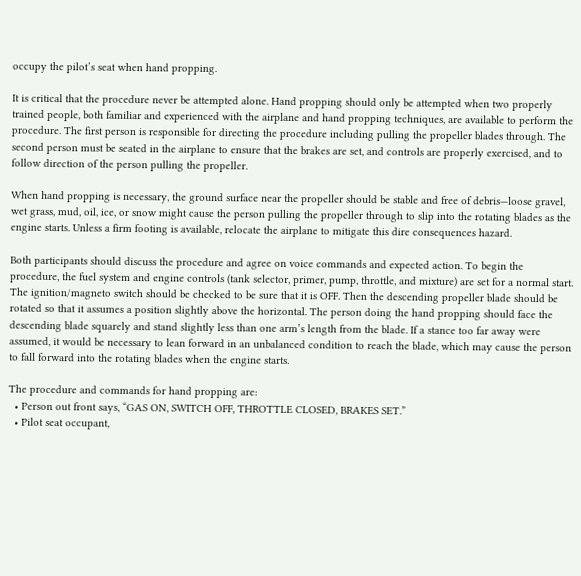occupy the pilot’s seat when hand propping.

It is critical that the procedure never be attempted alone. Hand propping should only be attempted when two properly trained people, both familiar and experienced with the airplane and hand propping techniques, are available to perform the procedure. The first person is responsible for directing the procedure including pulling the propeller blades through. The second person must be seated in the airplane to ensure that the brakes are set, and controls are properly exercised, and to follow direction of the person pulling the propeller.

When hand propping is necessary, the ground surface near the propeller should be stable and free of debris—loose gravel, wet grass, mud, oil, ice, or snow might cause the person pulling the propeller through to slip into the rotating blades as the engine starts. Unless a firm footing is available, relocate the airplane to mitigate this dire consequences hazard.

Both participants should discuss the procedure and agree on voice commands and expected action. To begin the procedure, the fuel system and engine controls (tank selector, primer, pump, throttle, and mixture) are set for a normal start. The ignition/magneto switch should be checked to be sure that it is OFF. Then the descending propeller blade should be rotated so that it assumes a position slightly above the horizontal. The person doing the hand propping should face the descending blade squarely and stand slightly less than one arm’s length from the blade. If a stance too far away were assumed, it would be necessary to lean forward in an unbalanced condition to reach the blade, which may cause the person to fall forward into the rotating blades when the engine starts.

The procedure and commands for hand propping are:
  • Person out front says, “GAS ON, SWITCH OFF, THROTTLE CLOSED, BRAKES SET.”
  • Pilot seat occupant,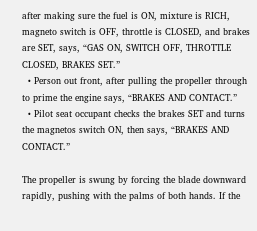after making sure the fuel is ON, mixture is RICH, magneto switch is OFF, throttle is CLOSED, and brakes are SET, says, “GAS ON, SWITCH OFF, THROTTLE CLOSED, BRAKES SET.”
  • Person out front, after pulling the propeller through to prime the engine says, “BRAKES AND CONTACT.”
  • Pilot seat occupant checks the brakes SET and turns the magnetos switch ON, then says, “BRAKES AND CONTACT.”

The propeller is swung by forcing the blade downward rapidly, pushing with the palms of both hands. If the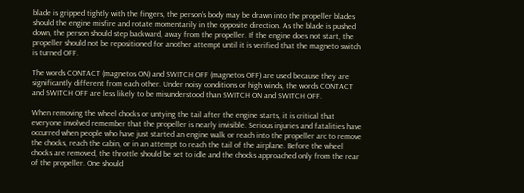blade is gripped tightly with the fingers, the person’s body may be drawn into the propeller blades should the engine misfire and rotate momentarily in the opposite direction. As the blade is pushed down, the person should step backward, away from the propeller. If the engine does not start, the propeller should not be repositioned for another attempt until it is verified that the magneto switch is turned OFF.

The words CONTACT (magnetos ON) and SWITCH OFF (magnetos OFF) are used because they are significantly different from each other. Under noisy conditions or high winds, the words CONTACT and SWITCH OFF are less likely to be misunderstood than SWITCH ON and SWITCH OFF.

When removing the wheel chocks or untying the tail after the engine starts, it is critical that everyone involved remember that the propeller is nearly invisible. Serious injuries and fatalities have occurred when people who have just started an engine walk or reach into the propeller arc to remove the chocks, reach the cabin, or in an attempt to reach the tail of the airplane. Before the wheel chocks are removed, the throttle should be set to idle and the chocks approached only from the rear of the propeller. One should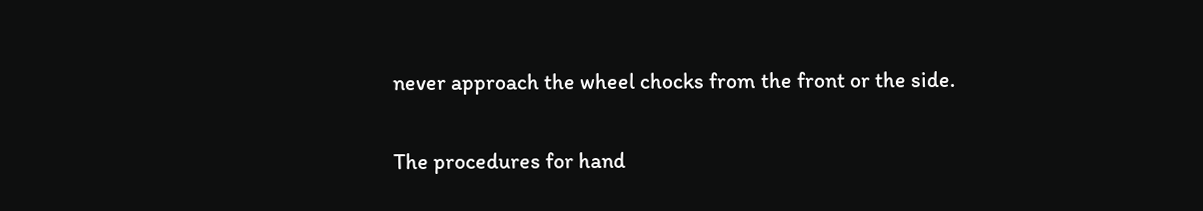never approach the wheel chocks from the front or the side.

The procedures for hand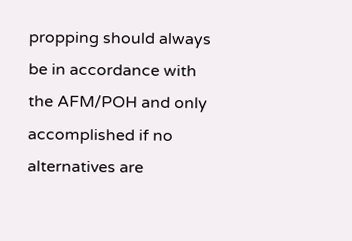propping should always be in accordance with the AFM/POH and only accomplished if no alternatives are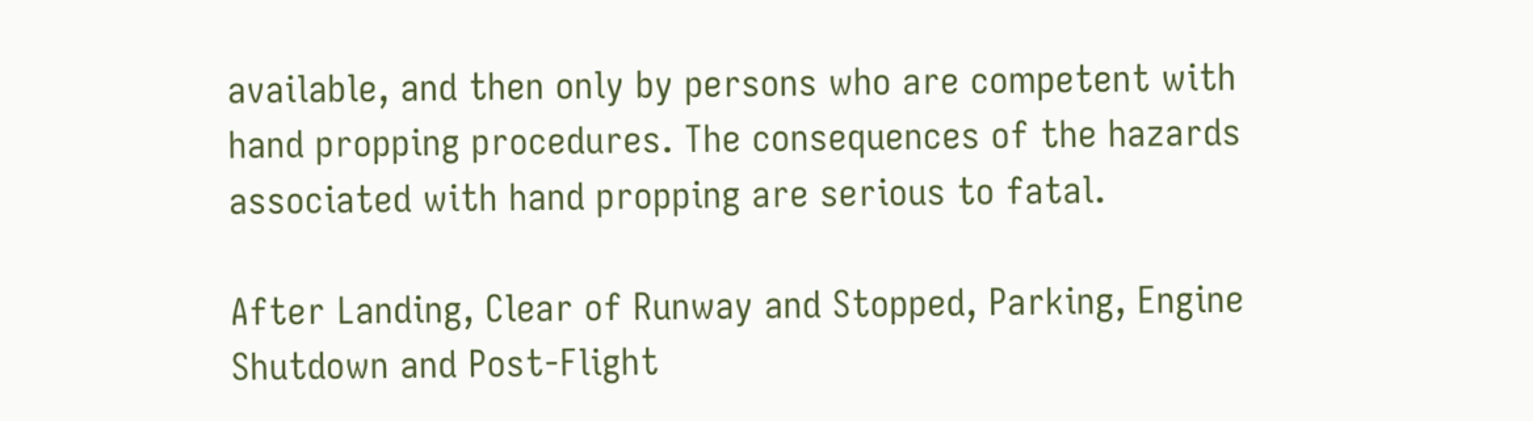available, and then only by persons who are competent with hand propping procedures. The consequences of the hazards associated with hand propping are serious to fatal.

After Landing, Clear of Runway and Stopped, Parking, Engine Shutdown and Post-Flight